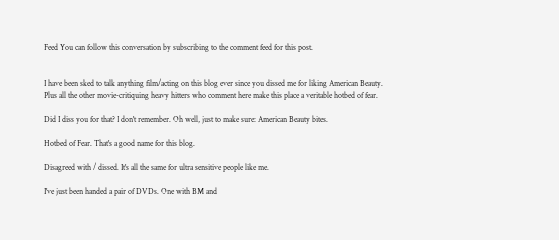Feed You can follow this conversation by subscribing to the comment feed for this post.


I have been sked to talk anything film/acting on this blog ever since you dissed me for liking American Beauty. Plus all the other movie-critiquing heavy hitters who comment here make this place a veritable hotbed of fear.

Did I diss you for that? I don't remember. Oh well, just to make sure: American Beauty bites.

Hotbed of Fear. That's a good name for this blog.

Disagreed with / dissed. It's all the same for ultra sensitive people like me.

I've just been handed a pair of DVDs. One with BM and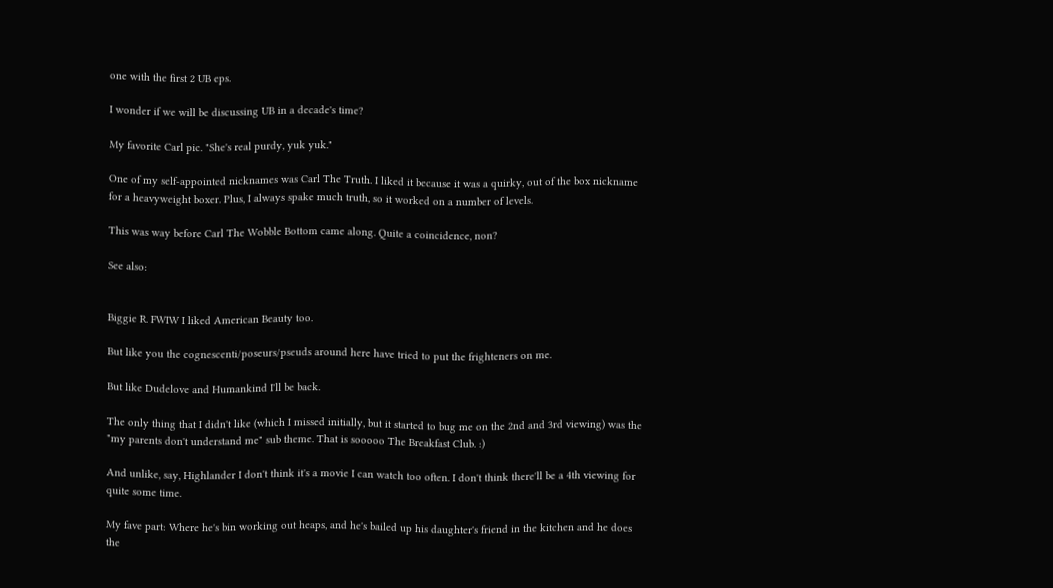one with the first 2 UB eps.

I wonder if we will be discussing UB in a decade's time?

My favorite Carl pic. "She's real purdy, yuk yuk."

One of my self-appointed nicknames was Carl The Truth. I liked it because it was a quirky, out of the box nickname for a heavyweight boxer. Plus, I always spake much truth, so it worked on a number of levels.

This was way before Carl The Wobble Bottom came along. Quite a coincidence, non?

See also:


Biggie R. FWIW I liked American Beauty too.

But like you the cognescenti/poseurs/pseuds around here have tried to put the frighteners on me.

But like Dudelove and Humankind I'll be back.

The only thing that I didn't like (which I missed initially, but it started to bug me on the 2nd and 3rd viewing) was the "my parents don't understand me" sub theme. That is sooooo The Breakfast Club. :)

And unlike, say, Highlander I don't think it's a movie I can watch too often. I don't think there'll be a 4th viewing for quite some time.

My fave part: Where he's bin working out heaps, and he's bailed up his daughter's friend in the kitchen and he does the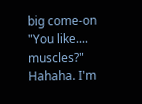big come-on "You like.... muscles?" Hahaha. I'm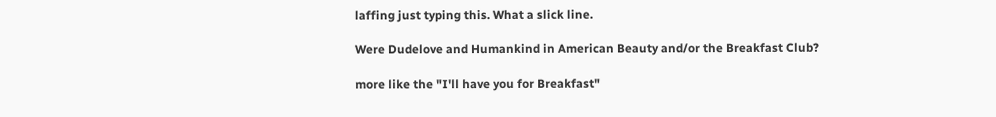laffing just typing this. What a slick line.

Were Dudelove and Humankind in American Beauty and/or the Breakfast Club?

more like the "I'll have you for Breakfast"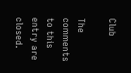Club

The comments to this entry are closed.